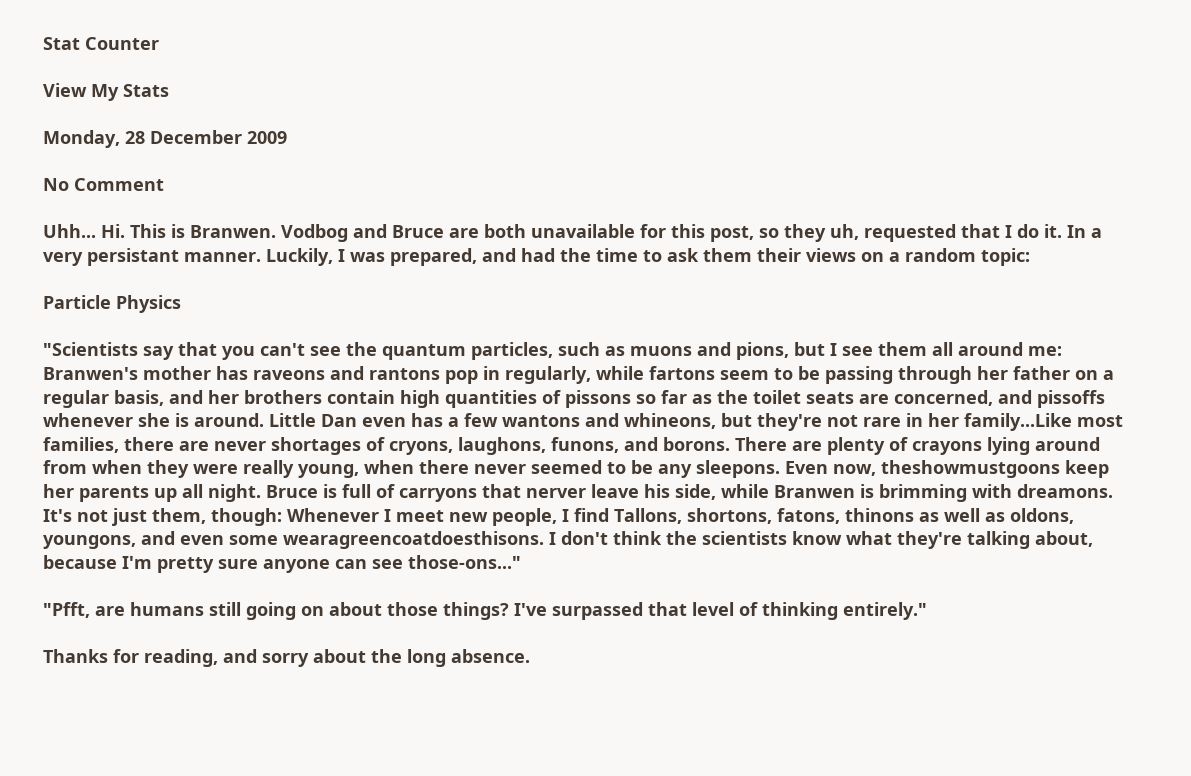Stat Counter

View My Stats

Monday, 28 December 2009

No Comment

Uhh... Hi. This is Branwen. Vodbog and Bruce are both unavailable for this post, so they uh, requested that I do it. In a very persistant manner. Luckily, I was prepared, and had the time to ask them their views on a random topic:

Particle Physics

"Scientists say that you can't see the quantum particles, such as muons and pions, but I see them all around me: Branwen's mother has raveons and rantons pop in regularly, while fartons seem to be passing through her father on a regular basis, and her brothers contain high quantities of pissons so far as the toilet seats are concerned, and pissoffs whenever she is around. Little Dan even has a few wantons and whineons, but they're not rare in her family...Like most families, there are never shortages of cryons, laughons, funons, and borons. There are plenty of crayons lying around from when they were really young, when there never seemed to be any sleepons. Even now, theshowmustgoons keep her parents up all night. Bruce is full of carryons that nerver leave his side, while Branwen is brimming with dreamons.
It's not just them, though: Whenever I meet new people, I find Tallons, shortons, fatons, thinons as well as oldons, youngons, and even some wearagreencoatdoesthisons. I don't think the scientists know what they're talking about, because I'm pretty sure anyone can see those-ons..."

"Pfft, are humans still going on about those things? I've surpassed that level of thinking entirely."

Thanks for reading, and sorry about the long absence.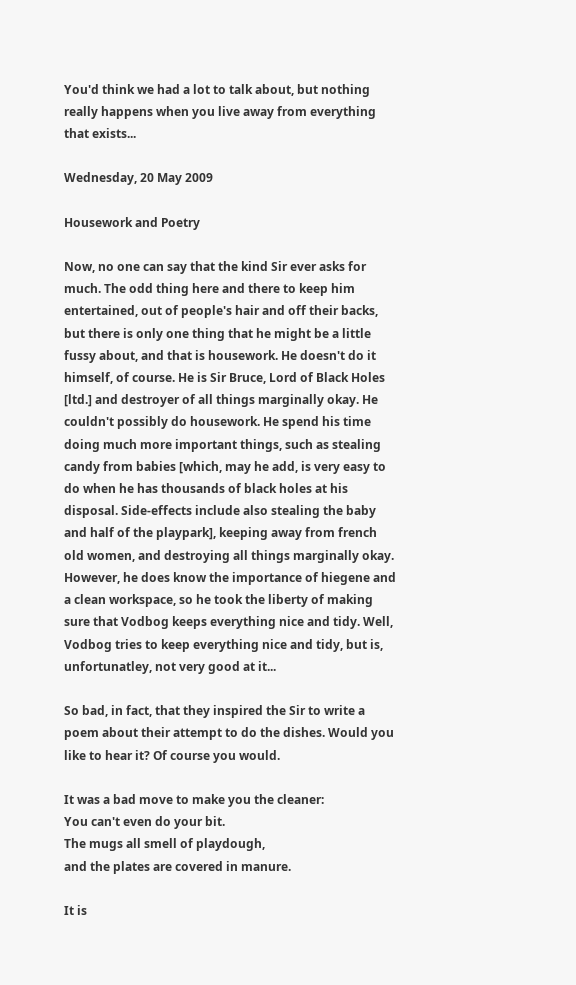You'd think we had a lot to talk about, but nothing really happens when you live away from everything that exists...

Wednesday, 20 May 2009

Housework and Poetry

Now, no one can say that the kind Sir ever asks for much. The odd thing here and there to keep him entertained, out of people's hair and off their backs, but there is only one thing that he might be a little fussy about, and that is housework. He doesn't do it himself, of course. He is Sir Bruce, Lord of Black Holes [ltd.] and destroyer of all things marginally okay. He couldn't possibly do housework. He spend his time doing much more important things, such as stealing candy from babies [which, may he add, is very easy to do when he has thousands of black holes at his disposal. Side-effects include also stealing the baby and half of the playpark], keeping away from french old women, and destroying all things marginally okay. However, he does know the importance of hiegene and a clean workspace, so he took the liberty of making sure that Vodbog keeps everything nice and tidy. Well, Vodbog tries to keep everything nice and tidy, but is, unfortunatley, not very good at it...

So bad, in fact, that they inspired the Sir to write a poem about their attempt to do the dishes. Would you like to hear it? Of course you would.

It was a bad move to make you the cleaner:
You can't even do your bit.
The mugs all smell of playdough,
and the plates are covered in manure.

It is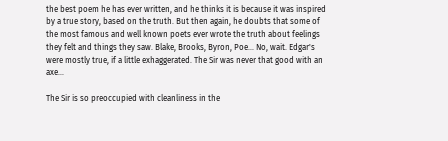the best poem he has ever written, and he thinks it is because it was inspired by a true story, based on the truth. But then again, he doubts that some of the most famous and well known poets ever wrote the truth about feelings they felt and things they saw. Blake, Brooks, Byron, Poe... No, wait. Edgar's were mostly true, if a little exhaggerated. The Sir was never that good with an axe...

The Sir is so preoccupied with cleanliness in the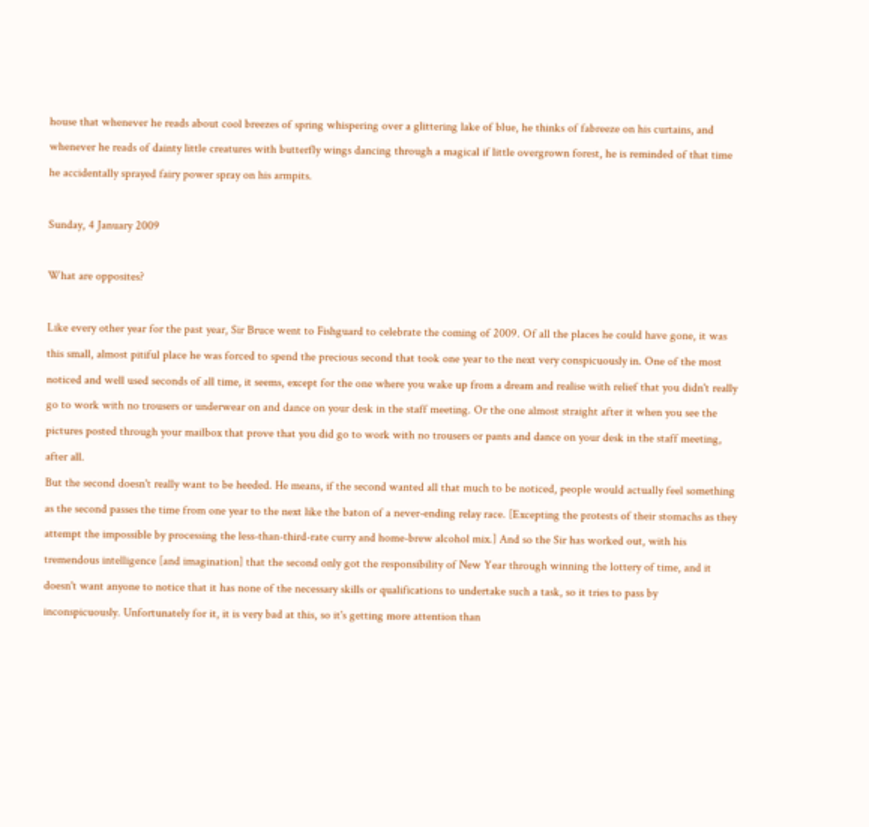house that whenever he reads about cool breezes of spring whispering over a glittering lake of blue, he thinks of fabreeze on his curtains, and whenever he reads of dainty little creatures with butterfly wings dancing through a magical if little overgrown forest, he is reminded of that time he accidentally sprayed fairy power spray on his armpits.

Sunday, 4 January 2009

What are opposites?

Like every other year for the past year, Sir Bruce went to Fishguard to celebrate the coming of 2009. Of all the places he could have gone, it was this small, almost pitiful place he was forced to spend the precious second that took one year to the next very conspicuously in. One of the most noticed and well used seconds of all time, it seems, except for the one where you wake up from a dream and realise with relief that you didn't really go to work with no trousers or underwear on and dance on your desk in the staff meeting. Or the one almost straight after it when you see the pictures posted through your mailbox that prove that you did go to work with no trousers or pants and dance on your desk in the staff meeting, after all.
But the second doesn't really want to be heeded. He means, if the second wanted all that much to be noticed, people would actually feel something as the second passes the time from one year to the next like the baton of a never-ending relay race. [Excepting the protests of their stomachs as they attempt the impossible by processing the less-than-third-rate curry and home-brew alcohol mix.] And so the Sir has worked out, with his tremendous intelligence [and imagination] that the second only got the responsibility of New Year through winning the lottery of time, and it doesn't want anyone to notice that it has none of the necessary skills or qualifications to undertake such a task, so it tries to pass by inconspicuously. Unfortunately for it, it is very bad at this, so it's getting more attention than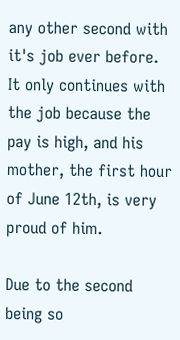any other second with it's job ever before. It only continues with the job because the pay is high, and his mother, the first hour of June 12th, is very proud of him.

Due to the second being so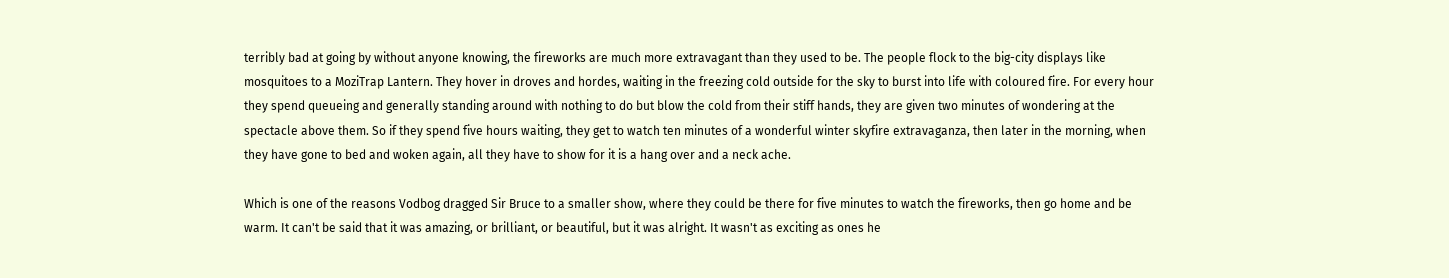terribly bad at going by without anyone knowing, the fireworks are much more extravagant than they used to be. The people flock to the big-city displays like mosquitoes to a MoziTrap Lantern. They hover in droves and hordes, waiting in the freezing cold outside for the sky to burst into life with coloured fire. For every hour they spend queueing and generally standing around with nothing to do but blow the cold from their stiff hands, they are given two minutes of wondering at the spectacle above them. So if they spend five hours waiting, they get to watch ten minutes of a wonderful winter skyfire extravaganza, then later in the morning, when they have gone to bed and woken again, all they have to show for it is a hang over and a neck ache.

Which is one of the reasons Vodbog dragged Sir Bruce to a smaller show, where they could be there for five minutes to watch the fireworks, then go home and be warm. It can't be said that it was amazing, or brilliant, or beautiful, but it was alright. It wasn't as exciting as ones he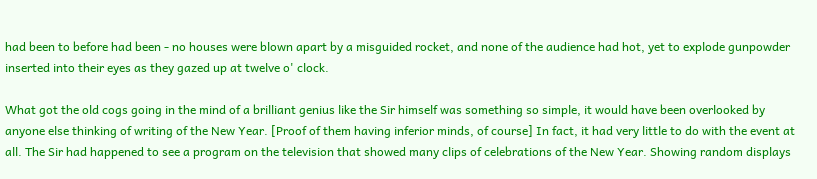had been to before had been - no houses were blown apart by a misguided rocket, and none of the audience had hot, yet to explode gunpowder inserted into their eyes as they gazed up at twelve o' clock.

What got the old cogs going in the mind of a brilliant genius like the Sir himself was something so simple, it would have been overlooked by anyone else thinking of writing of the New Year. [Proof of them having inferior minds, of course] In fact, it had very little to do with the event at all. The Sir had happened to see a program on the television that showed many clips of celebrations of the New Year. Showing random displays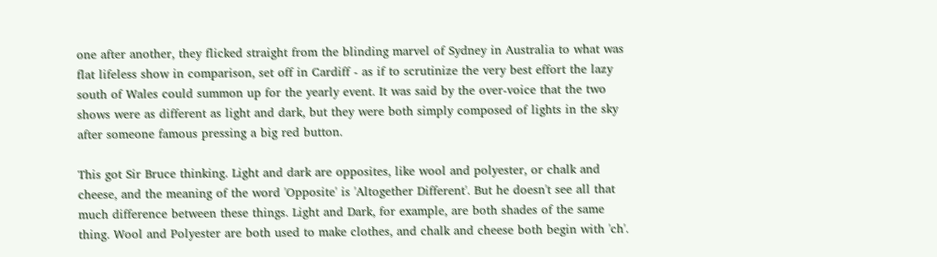one after another, they flicked straight from the blinding marvel of Sydney in Australia to what was flat lifeless show in comparison, set off in Cardiff - as if to scrutinize the very best effort the lazy south of Wales could summon up for the yearly event. It was said by the over-voice that the two shows were as different as light and dark, but they were both simply composed of lights in the sky after someone famous pressing a big red button.

This got Sir Bruce thinking. Light and dark are opposites, like wool and polyester, or chalk and cheese, and the meaning of the word 'Opposite' is 'Altogether Different'. But he doesn't see all that much difference between these things. Light and Dark, for example, are both shades of the same thing. Wool and Polyester are both used to make clothes, and chalk and cheese both begin with 'ch'.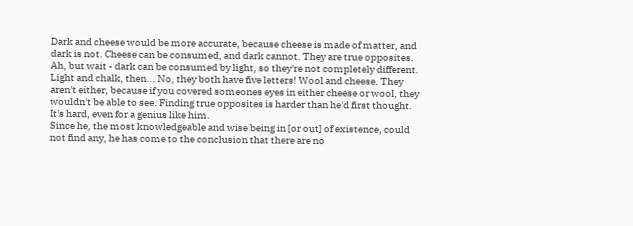Dark and cheese would be more accurate, because cheese is made of matter, and dark is not. Cheese can be consumed, and dark cannot. They are true opposites. Ah, but wait - dark can be consumed by light, so they're not completely different. Light and chalk, then... No, they both have five letters! Wool and cheese. They aren't either, because if you covered someones eyes in either cheese or wool, they wouldn't be able to see. Finding true opposites is harder than he'd first thought. It's hard, even for a genius like him.
Since he, the most knowledgeable and wise being in [or out] of existence, could not find any, he has come to the conclusion that there are no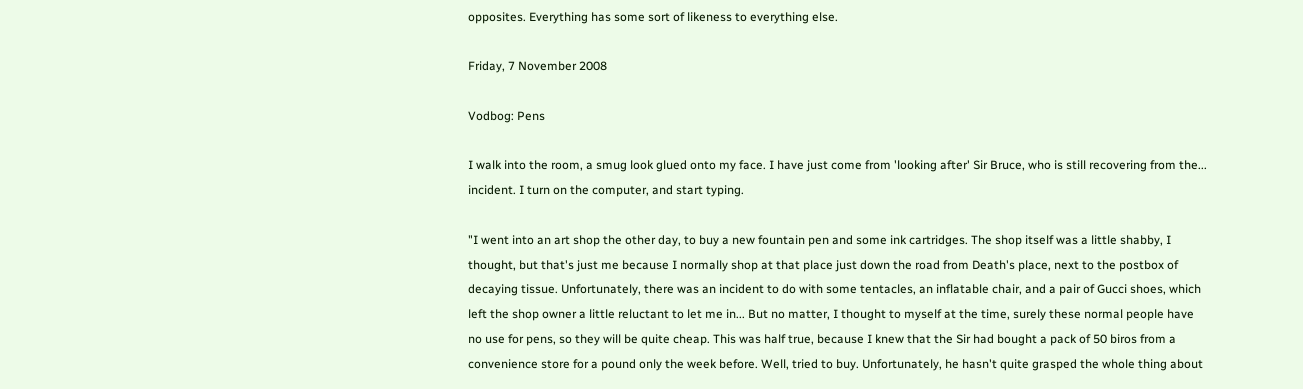opposites. Everything has some sort of likeness to everything else.

Friday, 7 November 2008

Vodbog: Pens

I walk into the room, a smug look glued onto my face. I have just come from 'looking after' Sir Bruce, who is still recovering from the... incident. I turn on the computer, and start typing.

"I went into an art shop the other day, to buy a new fountain pen and some ink cartridges. The shop itself was a little shabby, I thought, but that's just me because I normally shop at that place just down the road from Death's place, next to the postbox of decaying tissue. Unfortunately, there was an incident to do with some tentacles, an inflatable chair, and a pair of Gucci shoes, which left the shop owner a little reluctant to let me in... But no matter, I thought to myself at the time, surely these normal people have no use for pens, so they will be quite cheap. This was half true, because I knew that the Sir had bought a pack of 50 biros from a convenience store for a pound only the week before. Well, tried to buy. Unfortunately, he hasn't quite grasped the whole thing about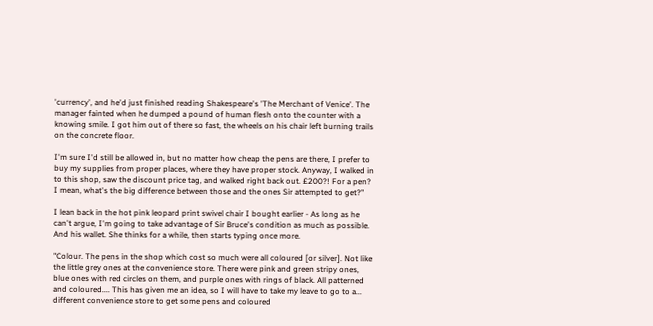'currency', and he'd just finished reading Shakespeare's 'The Merchant of Venice'. The manager fainted when he dumped a pound of human flesh onto the counter with a knowing smile. I got him out of there so fast, the wheels on his chair left burning trails on the concrete floor.

I'm sure I'd still be allowed in, but no matter how cheap the pens are there, I prefer to buy my supplies from proper places, where they have proper stock. Anyway, I walked in to this shop, saw the discount price tag, and walked right back out. £200?! For a pen? I mean, what's the big difference between those and the ones Sir attempted to get?"

I lean back in the hot pink leopard print swivel chair I bought earlier - As long as he can't argue, I'm going to take advantage of Sir Bruce's condition as much as possible. And his wallet. She thinks for a while, then starts typing once more.

"Colour. The pens in the shop which cost so much were all coloured [or silver]. Not like the little grey ones at the convenience store. There were pink and green stripy ones, blue ones with red circles on them, and purple ones with rings of black. All patterned and coloured.... This has given me an idea, so I will have to take my leave to go to a... different convenience store to get some pens and coloured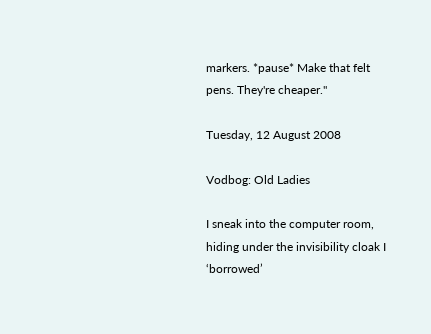markers. *pause* Make that felt pens. They're cheaper."

Tuesday, 12 August 2008

Vodbog: Old Ladies

I sneak into the computer room, hiding under the invisibility cloak I ‘borrowed’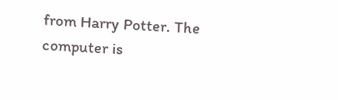from Harry Potter. The computer is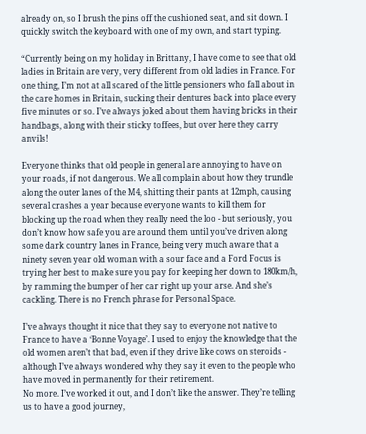already on, so I brush the pins off the cushioned seat, and sit down. I quickly switch the keyboard with one of my own, and start typing.

“Currently being on my holiday in Brittany, I have come to see that old ladies in Britain are very, very different from old ladies in France. For one thing, I’m not at all scared of the little pensioners who fall about in the care homes in Britain, sucking their dentures back into place every five minutes or so. I’ve always joked about them having bricks in their handbags, along with their sticky toffees, but over here they carry anvils!

Everyone thinks that old people in general are annoying to have on your roads, if not dangerous. We all complain about how they trundle along the outer lanes of the M4, shitting their pants at 12mph, causing several crashes a year because everyone wants to kill them for blocking up the road when they really need the loo - but seriously, you don’t know how safe you are around them until you’ve driven along some dark country lanes in France, being very much aware that a ninety seven year old woman with a sour face and a Ford Focus is trying her best to make sure you pay for keeping her down to 180km/h, by ramming the bumper of her car right up your arse. And she’s cackling. There is no French phrase for Personal Space.

I’ve always thought it nice that they say to everyone not native to France to have a ‘Bonne Voyage’. I used to enjoy the knowledge that the old women aren’t that bad, even if they drive like cows on steroids - although I’ve always wondered why they say it even to the people who have moved in permanently for their retirement.
No more. I’ve worked it out, and I don’t like the answer. They’re telling us to have a good journey,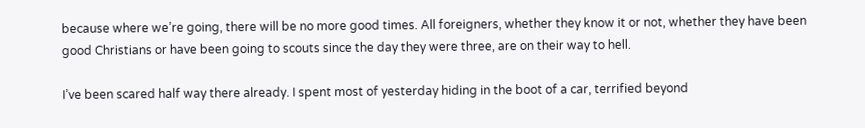because where we’re going, there will be no more good times. All foreigners, whether they know it or not, whether they have been good Christians or have been going to scouts since the day they were three, are on their way to hell.

I’ve been scared half way there already. I spent most of yesterday hiding in the boot of a car, terrified beyond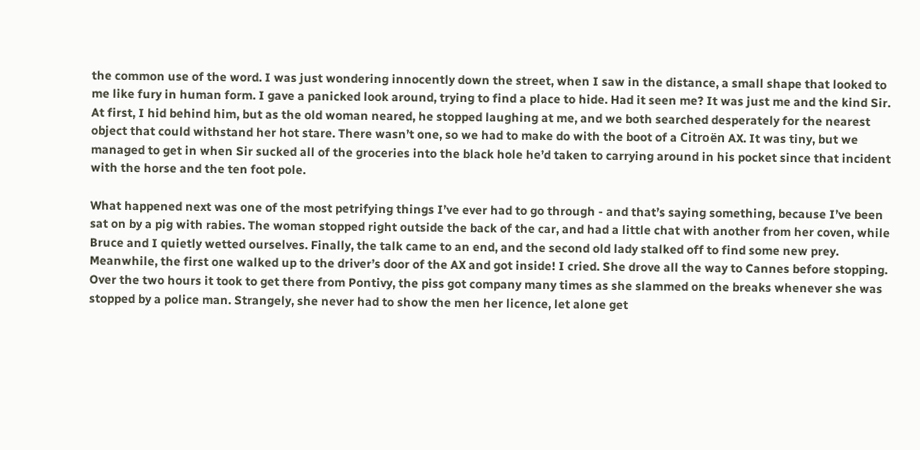the common use of the word. I was just wondering innocently down the street, when I saw in the distance, a small shape that looked to me like fury in human form. I gave a panicked look around, trying to find a place to hide. Had it seen me? It was just me and the kind Sir. At first, I hid behind him, but as the old woman neared, he stopped laughing at me, and we both searched desperately for the nearest object that could withstand her hot stare. There wasn’t one, so we had to make do with the boot of a Citroën AX. It was tiny, but we managed to get in when Sir sucked all of the groceries into the black hole he’d taken to carrying around in his pocket since that incident with the horse and the ten foot pole.

What happened next was one of the most petrifying things I’ve ever had to go through - and that’s saying something, because I’ve been sat on by a pig with rabies. The woman stopped right outside the back of the car, and had a little chat with another from her coven, while Bruce and I quietly wetted ourselves. Finally, the talk came to an end, and the second old lady stalked off to find some new prey. Meanwhile, the first one walked up to the driver’s door of the AX and got inside! I cried. She drove all the way to Cannes before stopping. Over the two hours it took to get there from Pontivy, the piss got company many times as she slammed on the breaks whenever she was stopped by a police man. Strangely, she never had to show the men her licence, let alone get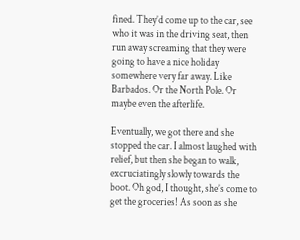fined. They’d come up to the car, see who it was in the driving seat, then run away screaming that they were going to have a nice holiday somewhere very far away. Like Barbados. Or the North Pole. Or maybe even the afterlife.

Eventually, we got there and she stopped the car. I almost laughed with relief, but then she began to walk, excruciatingly slowly towards the boot. Oh god, I thought, she’s come to get the groceries! As soon as she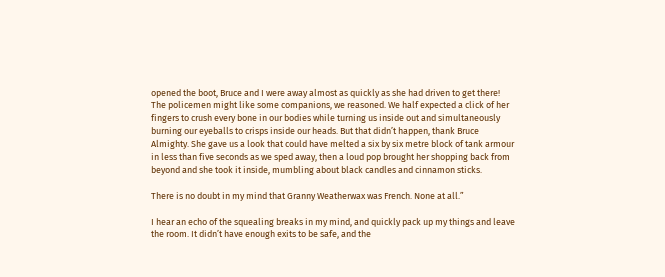opened the boot, Bruce and I were away almost as quickly as she had driven to get there! The policemen might like some companions, we reasoned. We half expected a click of her fingers to crush every bone in our bodies while turning us inside out and simultaneously burning our eyeballs to crisps inside our heads. But that didn’t happen, thank Bruce Almighty. She gave us a look that could have melted a six by six metre block of tank armour in less than five seconds as we sped away, then a loud pop brought her shopping back from beyond and she took it inside, mumbling about black candles and cinnamon sticks.

There is no doubt in my mind that Granny Weatherwax was French. None at all.”

I hear an echo of the squealing breaks in my mind, and quickly pack up my things and leave the room. It didn’t have enough exits to be safe, and the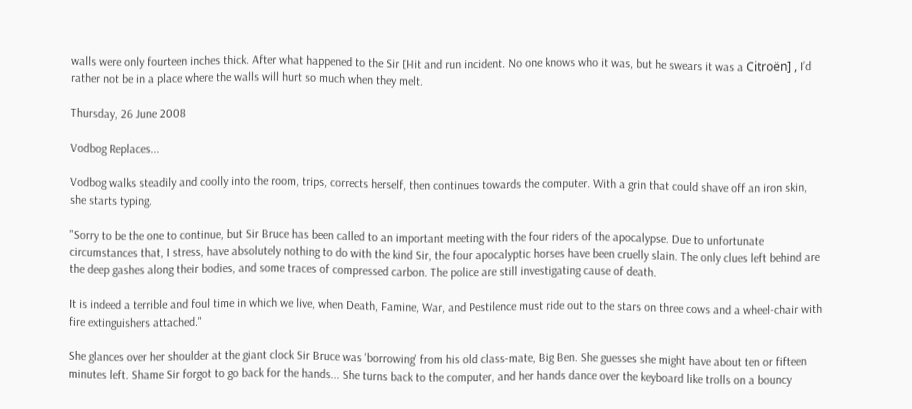walls were only fourteen inches thick. After what happened to the Sir [Hit and run incident. No one knows who it was, but he swears it was a Citroën] , I’d rather not be in a place where the walls will hurt so much when they melt.

Thursday, 26 June 2008

Vodbog Replaces...

Vodbog walks steadily and coolly into the room, trips, corrects herself, then continues towards the computer. With a grin that could shave off an iron skin, she starts typing.

"Sorry to be the one to continue, but Sir Bruce has been called to an important meeting with the four riders of the apocalypse. Due to unfortunate circumstances that, I stress, have absolutely nothing to do with the kind Sir, the four apocalyptic horses have been cruelly slain. The only clues left behind are the deep gashes along their bodies, and some traces of compressed carbon. The police are still investigating cause of death.

It is indeed a terrible and foul time in which we live, when Death, Famine, War, and Pestilence must ride out to the stars on three cows and a wheel-chair with fire extinguishers attached."

She glances over her shoulder at the giant clock Sir Bruce was 'borrowing' from his old class-mate, Big Ben. She guesses she might have about ten or fifteen minutes left. Shame Sir forgot to go back for the hands... She turns back to the computer, and her hands dance over the keyboard like trolls on a bouncy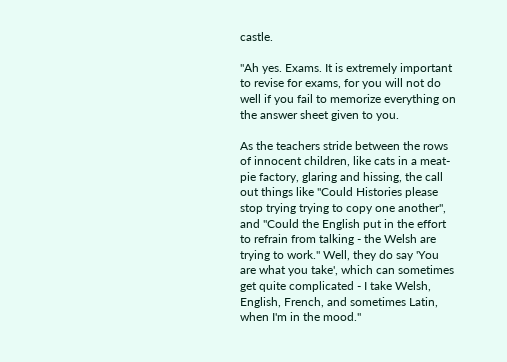castle.

"Ah yes. Exams. It is extremely important to revise for exams, for you will not do well if you fail to memorize everything on the answer sheet given to you.

As the teachers stride between the rows of innocent children, like cats in a meat-pie factory, glaring and hissing, the call out things like "Could Histories please stop trying trying to copy one another", and "Could the English put in the effort to refrain from talking - the Welsh are trying to work." Well, they do say 'You are what you take', which can sometimes get quite complicated - I take Welsh, English, French, and sometimes Latin, when I'm in the mood."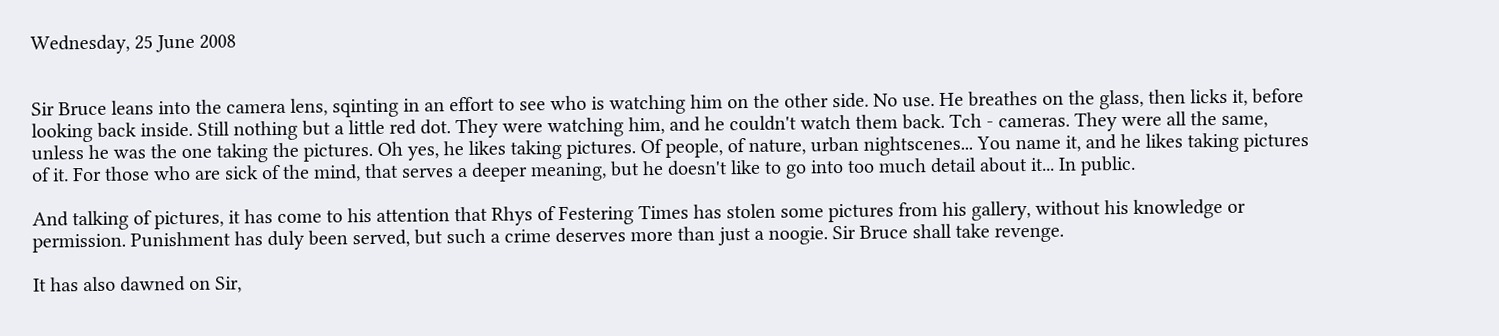Wednesday, 25 June 2008


Sir Bruce leans into the camera lens, sqinting in an effort to see who is watching him on the other side. No use. He breathes on the glass, then licks it, before looking back inside. Still nothing but a little red dot. They were watching him, and he couldn't watch them back. Tch - cameras. They were all the same, unless he was the one taking the pictures. Oh yes, he likes taking pictures. Of people, of nature, urban nightscenes... You name it, and he likes taking pictures of it. For those who are sick of the mind, that serves a deeper meaning, but he doesn't like to go into too much detail about it... In public.

And talking of pictures, it has come to his attention that Rhys of Festering Times has stolen some pictures from his gallery, without his knowledge or permission. Punishment has duly been served, but such a crime deserves more than just a noogie. Sir Bruce shall take revenge.

It has also dawned on Sir,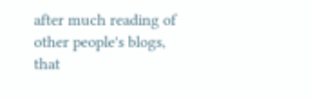after much reading of other people's blogs, that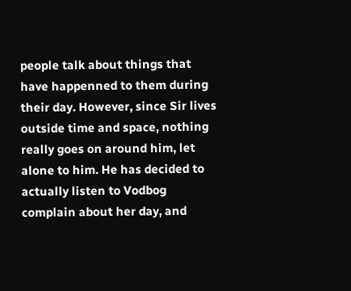people talk about things that have happenned to them during their day. However, since Sir lives outside time and space, nothing really goes on around him, let alone to him. He has decided to actually listen to Vodbog complain about her day, and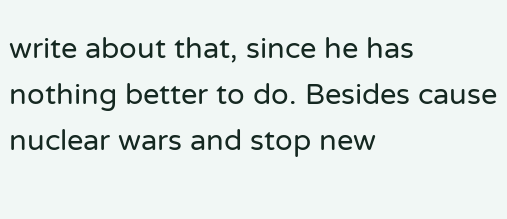write about that, since he has nothing better to do. Besides cause nuclear wars and stop new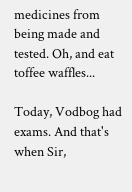medicines from being made and tested. Oh, and eat toffee waffles...

Today, Vodbog had exams. And that's when Sir,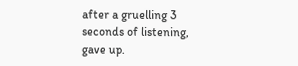after a gruelling 3 seconds of listening, gave up.